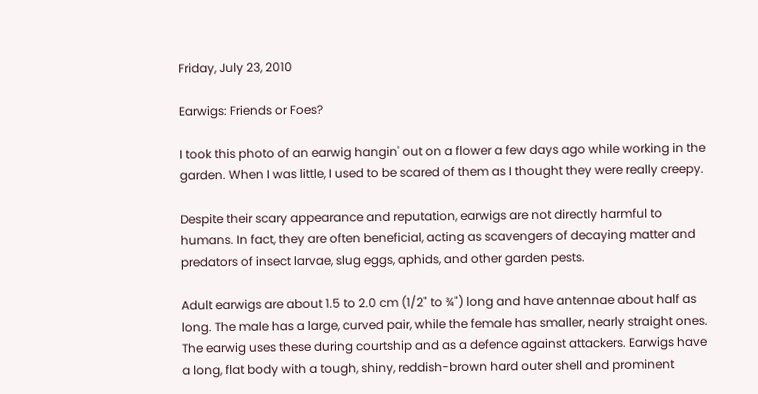Friday, July 23, 2010

Earwigs: Friends or Foes?

I took this photo of an earwig hangin' out on a flower a few days ago while working in the garden. When I was little, I used to be scared of them as I thought they were really creepy.

Despite their scary appearance and reputation, earwigs are not directly harmful to humans. In fact, they are often beneficial, acting as scavengers of decaying matter and predators of insect larvae, slug eggs, aphids, and other garden pests.

Adult earwigs are about 1.5 to 2.0 cm (1/2" to ¾") long and have antennae about half as long. The male has a large, curved pair, while the female has smaller, nearly straight ones. The earwig uses these during courtship and as a defence against attackers. Earwigs have a long, flat body with a tough, shiny, reddish-brown hard outer shell and prominent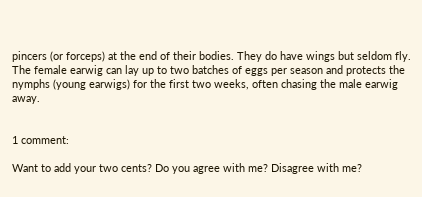pincers (or forceps) at the end of their bodies. They do have wings but seldom fly. The female earwig can lay up to two batches of eggs per season and protects the nymphs (young earwigs) for the first two weeks, often chasing the male earwig away.


1 comment:

Want to add your two cents? Do you agree with me? Disagree with me?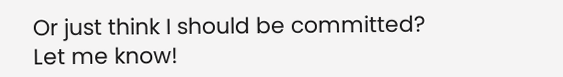Or just think I should be committed? Let me know!